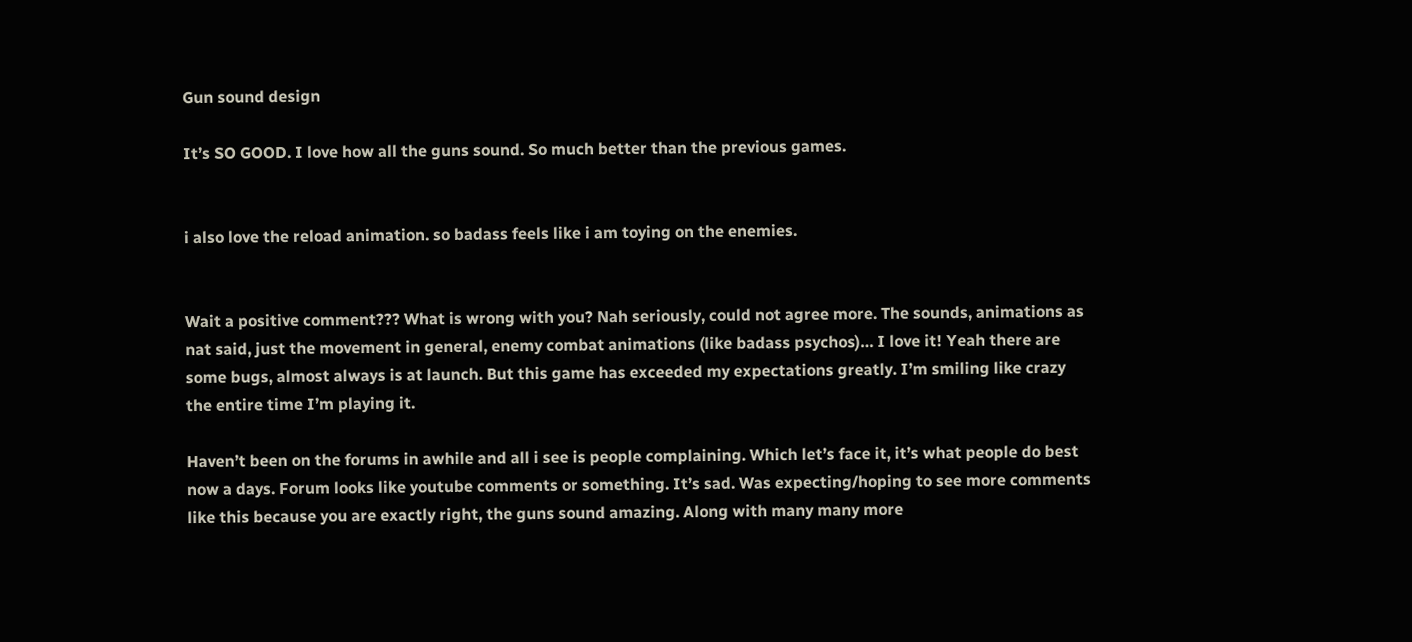Gun sound design

It’s SO GOOD. I love how all the guns sound. So much better than the previous games.


i also love the reload animation. so badass feels like i am toying on the enemies.


Wait a positive comment??? What is wrong with you? Nah seriously, could not agree more. The sounds, animations as nat said, just the movement in general, enemy combat animations (like badass psychos)… I love it! Yeah there are some bugs, almost always is at launch. But this game has exceeded my expectations greatly. I’m smiling like crazy the entire time I’m playing it.

Haven’t been on the forums in awhile and all i see is people complaining. Which let’s face it, it’s what people do best now a days. Forum looks like youtube comments or something. It’s sad. Was expecting/hoping to see more comments like this because you are exactly right, the guns sound amazing. Along with many many more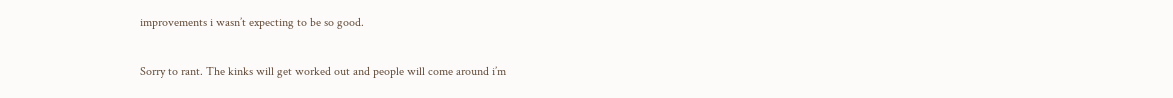improvements i wasn’t expecting to be so good.

Sorry to rant. The kinks will get worked out and people will come around i’m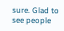sure. Glad to see people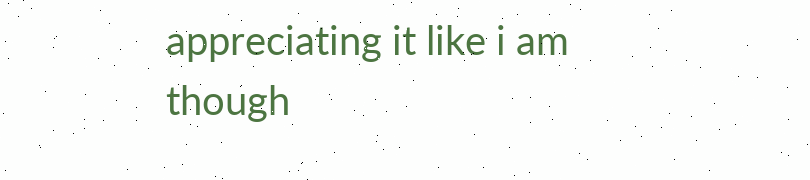appreciating it like i am though